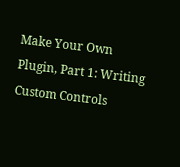Make Your Own Plugin, Part 1: Writing Custom Controls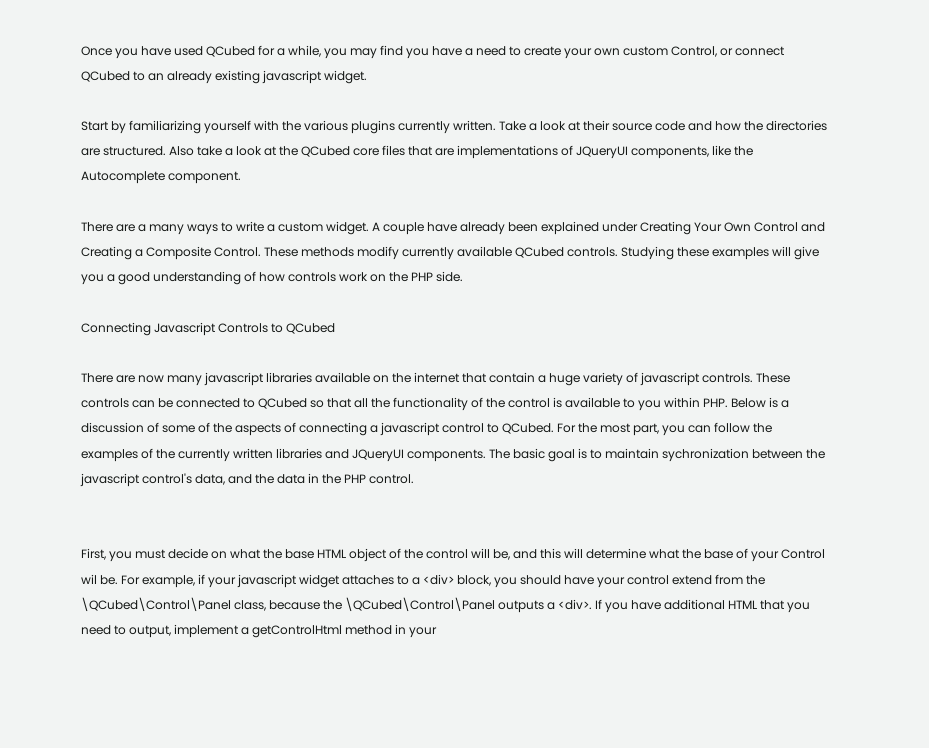Once you have used QCubed for a while, you may find you have a need to create your own custom Control, or connect QCubed to an already existing javascript widget.

Start by familiarizing yourself with the various plugins currently written. Take a look at their source code and how the directories are structured. Also take a look at the QCubed core files that are implementations of JQueryUI components, like the Autocomplete component.

There are a many ways to write a custom widget. A couple have already been explained under Creating Your Own Control and Creating a Composite Control. These methods modify currently available QCubed controls. Studying these examples will give you a good understanding of how controls work on the PHP side.

Connecting Javascript Controls to QCubed

There are now many javascript libraries available on the internet that contain a huge variety of javascript controls. These controls can be connected to QCubed so that all the functionality of the control is available to you within PHP. Below is a discussion of some of the aspects of connecting a javascript control to QCubed. For the most part, you can follow the examples of the currently written libraries and JQueryUI components. The basic goal is to maintain sychronization between the javascript control's data, and the data in the PHP control.


First, you must decide on what the base HTML object of the control will be, and this will determine what the base of your Control wil be. For example, if your javascript widget attaches to a <div> block, you should have your control extend from the \QCubed\Control\Panel class, because the \QCubed\Control\Panel outputs a <div>. If you have additional HTML that you need to output, implement a getControlHtml method in your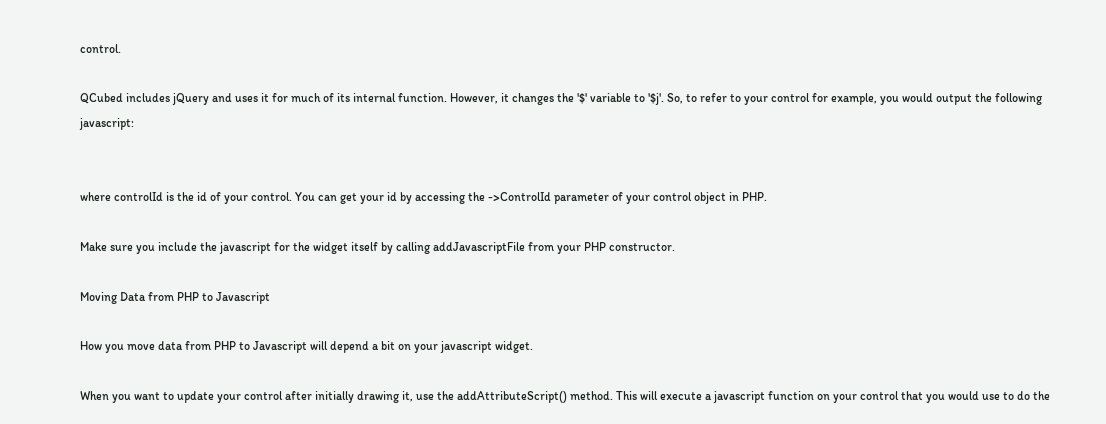control.

QCubed includes jQuery and uses it for much of its internal function. However, it changes the '$' variable to '$j'. So, to refer to your control for example, you would output the following javascript:


where controlId is the id of your control. You can get your id by accessing the ->ControlId parameter of your control object in PHP.

Make sure you include the javascript for the widget itself by calling addJavascriptFile from your PHP constructor.

Moving Data from PHP to Javascript

How you move data from PHP to Javascript will depend a bit on your javascript widget.

When you want to update your control after initially drawing it, use the addAttributeScript() method. This will execute a javascript function on your control that you would use to do the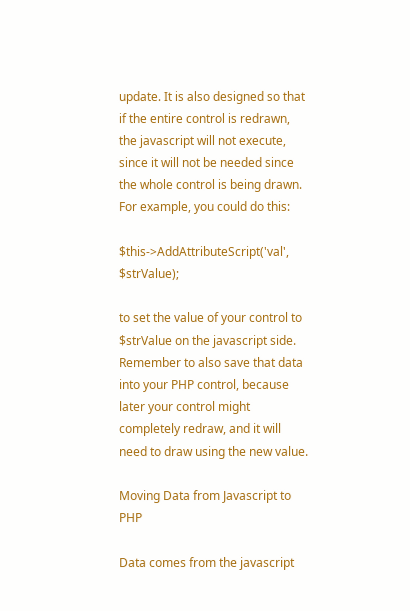update. It is also designed so that if the entire control is redrawn, the javascript will not execute, since it will not be needed since the whole control is being drawn. For example, you could do this:

$this->AddAttributeScript('val', $strValue);

to set the value of your control to $strValue on the javascript side. Remember to also save that data into your PHP control, because later your control might completely redraw, and it will need to draw using the new value.

Moving Data from Javascript to PHP

Data comes from the javascript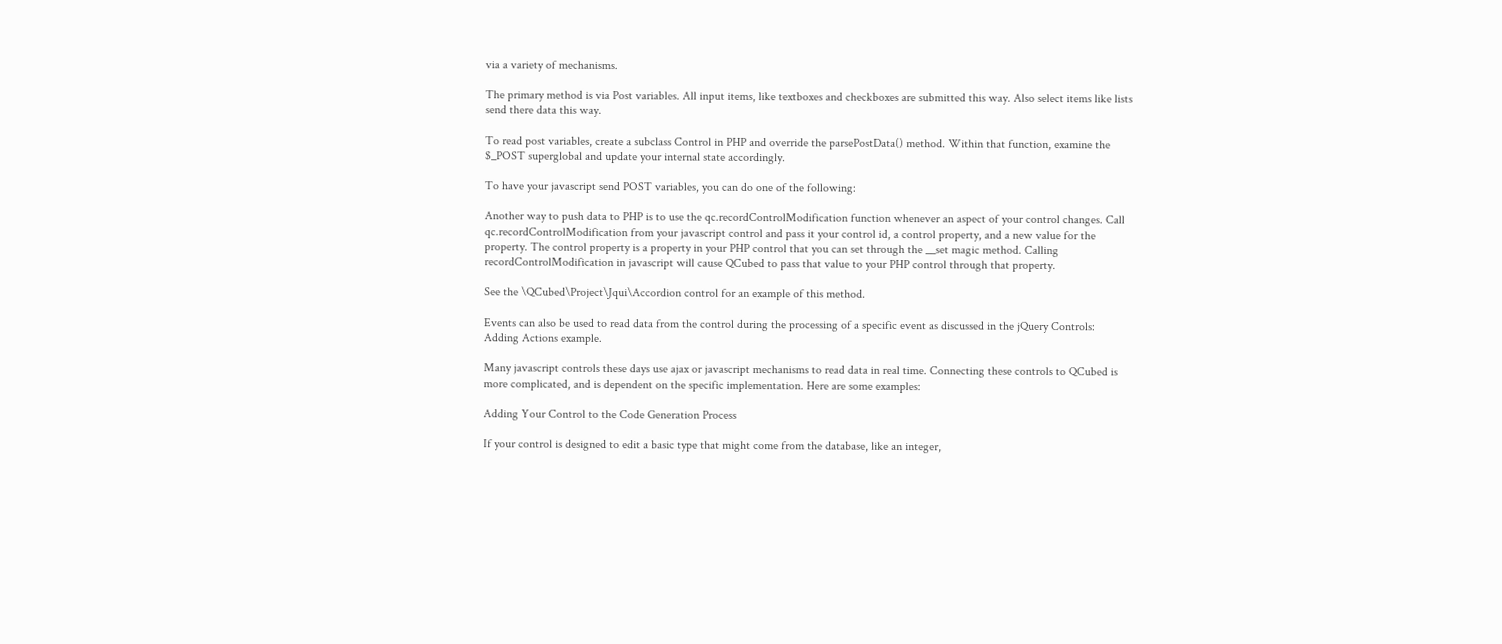via a variety of mechanisms.

The primary method is via Post variables. All input items, like textboxes and checkboxes are submitted this way. Also select items like lists send there data this way.

To read post variables, create a subclass Control in PHP and override the parsePostData() method. Within that function, examine the $_POST superglobal and update your internal state accordingly.

To have your javascript send POST variables, you can do one of the following:

Another way to push data to PHP is to use the qc.recordControlModification function whenever an aspect of your control changes. Call qc.recordControlModification from your javascript control and pass it your control id, a control property, and a new value for the property. The control property is a property in your PHP control that you can set through the __set magic method. Calling recordControlModification in javascript will cause QCubed to pass that value to your PHP control through that property.

See the \QCubed\Project\Jqui\Accordion control for an example of this method.

Events can also be used to read data from the control during the processing of a specific event as discussed in the jQuery Controls: Adding Actions example.

Many javascript controls these days use ajax or javascript mechanisms to read data in real time. Connecting these controls to QCubed is more complicated, and is dependent on the specific implementation. Here are some examples:

Adding Your Control to the Code Generation Process

If your control is designed to edit a basic type that might come from the database, like an integer,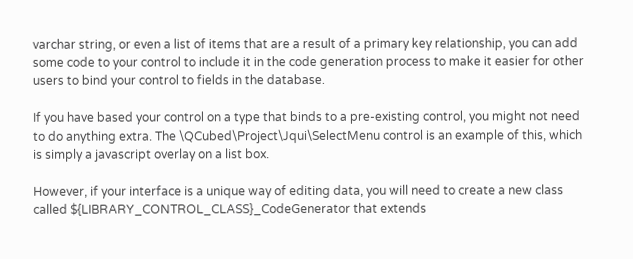varchar string, or even a list of items that are a result of a primary key relationship, you can add some code to your control to include it in the code generation process to make it easier for other users to bind your control to fields in the database.

If you have based your control on a type that binds to a pre-existing control, you might not need to do anything extra. The \QCubed\Project\Jqui\SelectMenu control is an example of this, which is simply a javascript overlay on a list box.

However, if your interface is a unique way of editing data, you will need to create a new class called ${LIBRARY_CONTROL_CLASS}_CodeGenerator that extends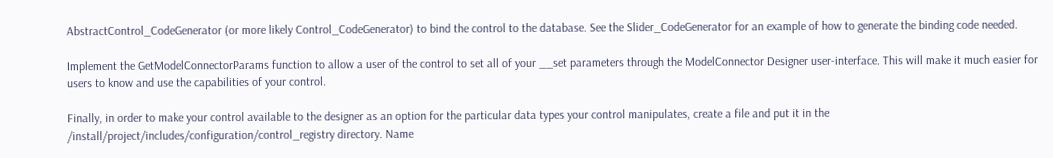AbstractControl_CodeGenerator (or more likely Control_CodeGenerator) to bind the control to the database. See the Slider_CodeGenerator for an example of how to generate the binding code needed.

Implement the GetModelConnectorParams function to allow a user of the control to set all of your __set parameters through the ModelConnector Designer user-interface. This will make it much easier for users to know and use the capabilities of your control.

Finally, in order to make your control available to the designer as an option for the particular data types your control manipulates, create a file and put it in the /install/project/includes/configuration/control_registry directory. Name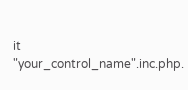it "your_control_name".inc.php.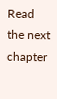Read the next chapter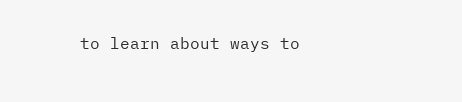to learn about ways to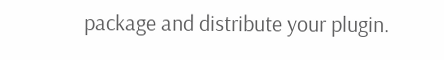package and distribute your plugin.